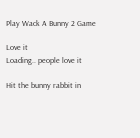Play Wack A Bunny 2 Game

Love it
Loading.. people love it

Hit the bunny rabbit in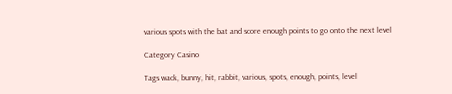various spots with the bat and score enough points to go onto the next level

Category Casino

Tags wack, bunny, hit, rabbit, various, spots, enough, points, level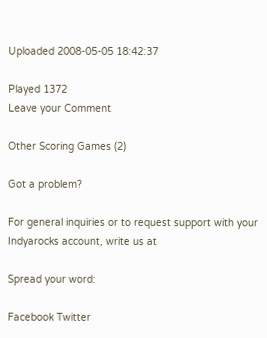Uploaded 2008-05-05 18:42:37

Played 1372
Leave your Comment

Other Scoring Games (2)

Got a problem?

For general inquiries or to request support with your Indyarocks account, write us at

Spread your word:

Facebook Twitter